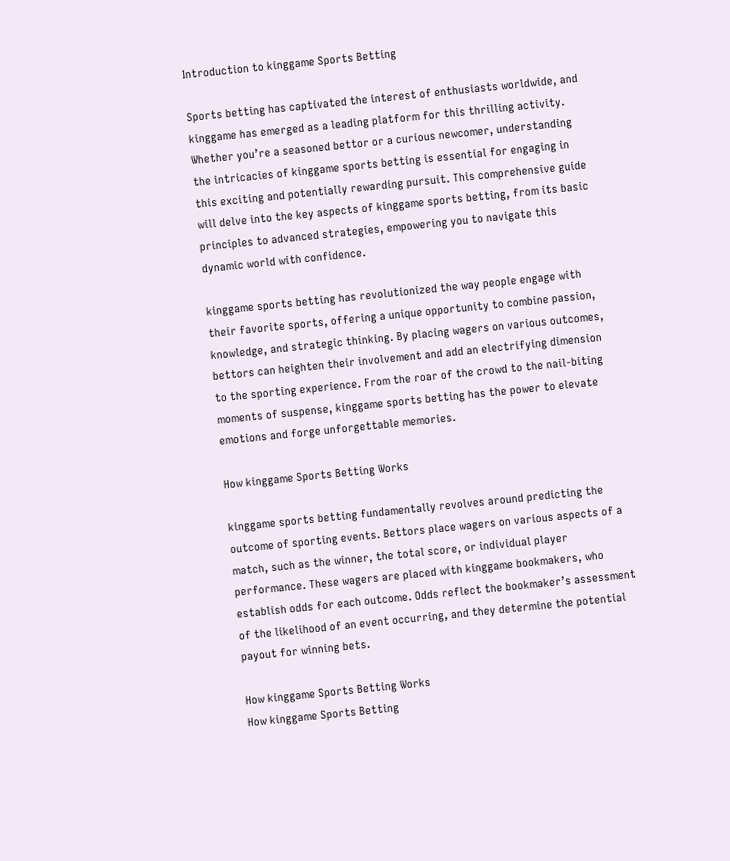Introduction to kinggame Sports Betting

Sports betting has captivated the interest of enthusiasts worldwide, and kinggame has emerged as a leading platform for this thrilling activity. Whether you’re a seasoned bettor or a curious newcomer, understanding the intricacies of kinggame sports betting is essential for engaging in this exciting and potentially rewarding pursuit. This comprehensive guide will delve into the key aspects of kinggame sports betting, from its basic principles to advanced strategies, empowering you to navigate this dynamic world with confidence.

kinggame sports betting has revolutionized the way people engage with their favorite sports, offering a unique opportunity to combine passion, knowledge, and strategic thinking. By placing wagers on various outcomes, bettors can heighten their involvement and add an electrifying dimension to the sporting experience. From the roar of the crowd to the nail-biting moments of suspense, kinggame sports betting has the power to elevate emotions and forge unforgettable memories.

How kinggame Sports Betting Works

kinggame sports betting fundamentally revolves around predicting the outcome of sporting events. Bettors place wagers on various aspects of a match, such as the winner, the total score, or individual player performance. These wagers are placed with kinggame bookmakers, who establish odds for each outcome. Odds reflect the bookmaker’s assessment of the likelihood of an event occurring, and they determine the potential payout for winning bets.

How kinggame Sports Betting Works
How kinggame Sports Betting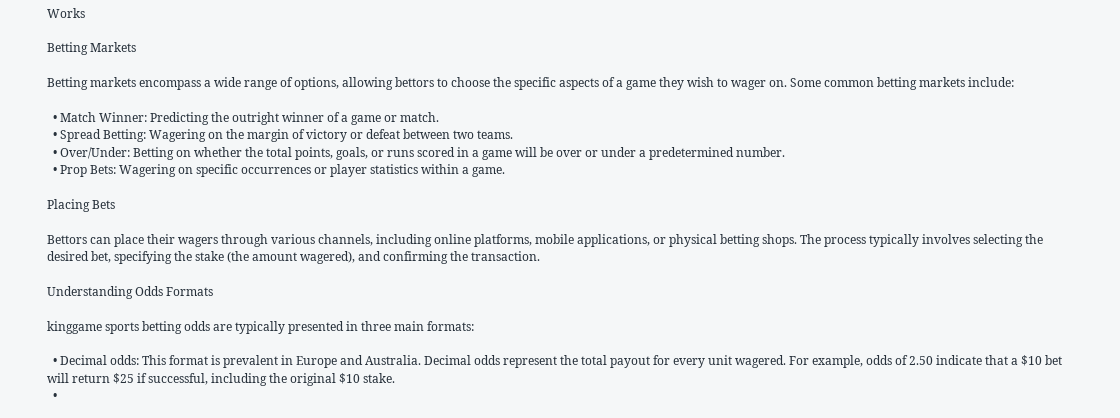Works

Betting Markets

Betting markets encompass a wide range of options, allowing bettors to choose the specific aspects of a game they wish to wager on. Some common betting markets include:

  • Match Winner: Predicting the outright winner of a game or match.
  • Spread Betting: Wagering on the margin of victory or defeat between two teams.
  • Over/Under: Betting on whether the total points, goals, or runs scored in a game will be over or under a predetermined number.
  • Prop Bets: Wagering on specific occurrences or player statistics within a game.

Placing Bets

Bettors can place their wagers through various channels, including online platforms, mobile applications, or physical betting shops. The process typically involves selecting the desired bet, specifying the stake (the amount wagered), and confirming the transaction.

Understanding Odds Formats

kinggame sports betting odds are typically presented in three main formats:

  • Decimal odds: This format is prevalent in Europe and Australia. Decimal odds represent the total payout for every unit wagered. For example, odds of 2.50 indicate that a $10 bet will return $25 if successful, including the original $10 stake.
  •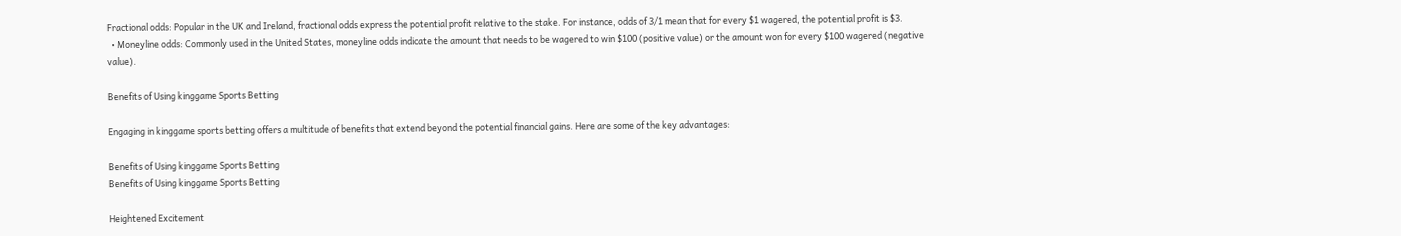Fractional odds: Popular in the UK and Ireland, fractional odds express the potential profit relative to the stake. For instance, odds of 3/1 mean that for every $1 wagered, the potential profit is $3.
  • Moneyline odds: Commonly used in the United States, moneyline odds indicate the amount that needs to be wagered to win $100 (positive value) or the amount won for every $100 wagered (negative value).

Benefits of Using kinggame Sports Betting

Engaging in kinggame sports betting offers a multitude of benefits that extend beyond the potential financial gains. Here are some of the key advantages:

Benefits of Using kinggame Sports Betting
Benefits of Using kinggame Sports Betting

Heightened Excitement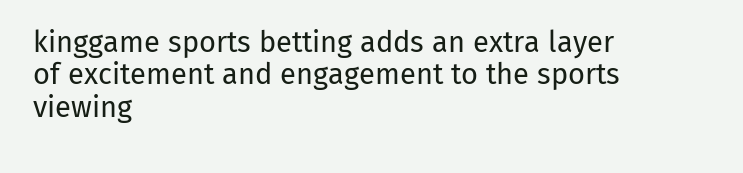kinggame sports betting adds an extra layer of excitement and engagement to the sports viewing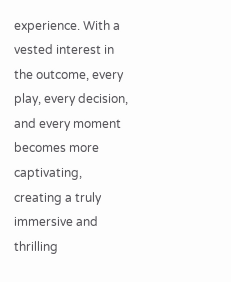experience. With a vested interest in the outcome, every play, every decision, and every moment becomes more captivating, creating a truly immersive and thrilling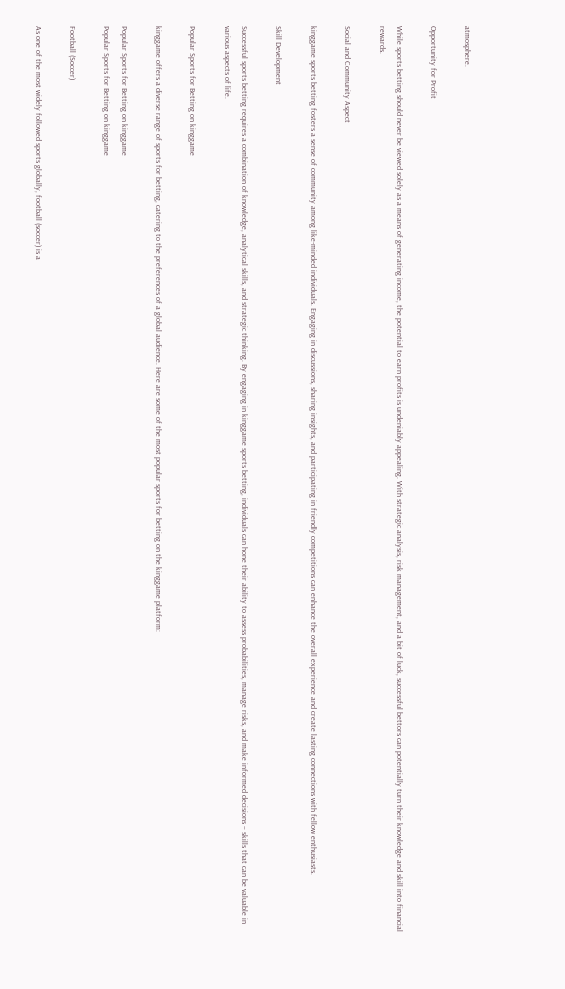atmosphere.

Opportunity for Profit

While sports betting should never be viewed solely as a means of generating income, the potential to earn profits is undeniably appealing. With strategic analysis, risk management, and a bit of luck, successful bettors can potentially turn their knowledge and skill into financial rewards.

Social and Community Aspect

kinggame sports betting fosters a sense of community among like-minded individuals. Engaging in discussions, sharing insights, and participating in friendly competitions can enhance the overall experience and create lasting connections with fellow enthusiasts.

Skill Development

Successful sports betting requires a combination of knowledge, analytical skills, and strategic thinking. By engaging in kinggame sports betting, individuals can hone their ability to assess probabilities, manage risks, and make informed decisions – skills that can be valuable in various aspects of life.

Popular Sports for Betting on kinggame

kinggame offers a diverse range of sports for betting, catering to the preferences of a global audience. Here are some of the most popular sports for betting on the kinggame platform:

Popular Sports for Betting on kinggame
Popular Sports for Betting on kinggame

Football (Soccer)

As one of the most widely followed sports globally, football (soccer) is a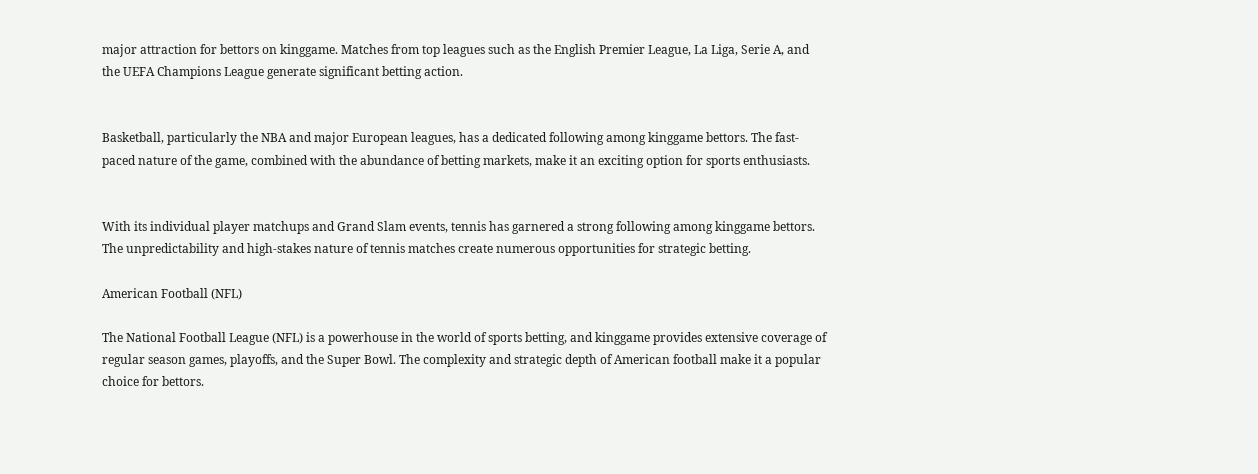major attraction for bettors on kinggame. Matches from top leagues such as the English Premier League, La Liga, Serie A, and the UEFA Champions League generate significant betting action.


Basketball, particularly the NBA and major European leagues, has a dedicated following among kinggame bettors. The fast-paced nature of the game, combined with the abundance of betting markets, make it an exciting option for sports enthusiasts.


With its individual player matchups and Grand Slam events, tennis has garnered a strong following among kinggame bettors. The unpredictability and high-stakes nature of tennis matches create numerous opportunities for strategic betting.

American Football (NFL)

The National Football League (NFL) is a powerhouse in the world of sports betting, and kinggame provides extensive coverage of regular season games, playoffs, and the Super Bowl. The complexity and strategic depth of American football make it a popular choice for bettors.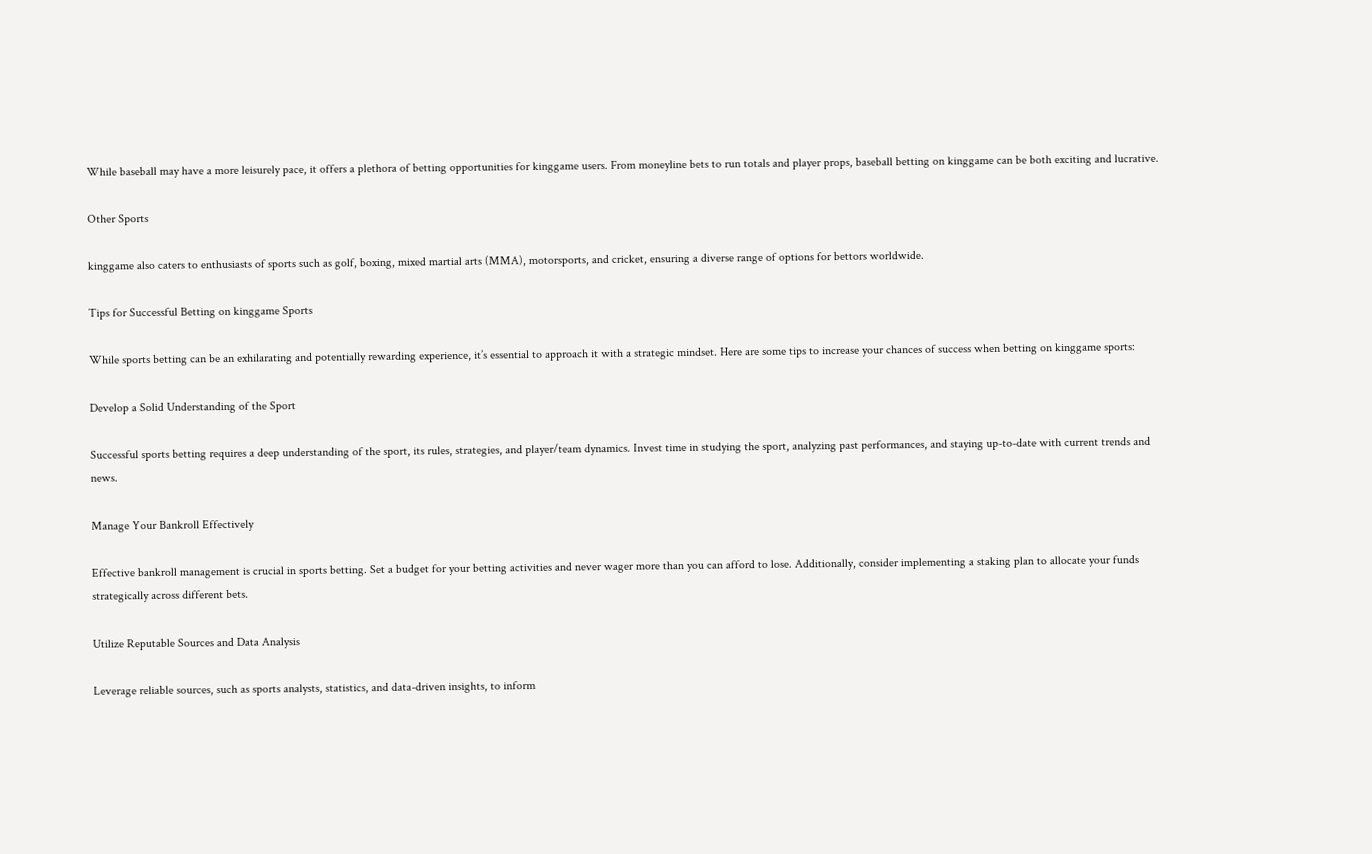While baseball may have a more leisurely pace, it offers a plethora of betting opportunities for kinggame users. From moneyline bets to run totals and player props, baseball betting on kinggame can be both exciting and lucrative.

Other Sports

kinggame also caters to enthusiasts of sports such as golf, boxing, mixed martial arts (MMA), motorsports, and cricket, ensuring a diverse range of options for bettors worldwide.

Tips for Successful Betting on kinggame Sports

While sports betting can be an exhilarating and potentially rewarding experience, it’s essential to approach it with a strategic mindset. Here are some tips to increase your chances of success when betting on kinggame sports:

Develop a Solid Understanding of the Sport

Successful sports betting requires a deep understanding of the sport, its rules, strategies, and player/team dynamics. Invest time in studying the sport, analyzing past performances, and staying up-to-date with current trends and news.

Manage Your Bankroll Effectively

Effective bankroll management is crucial in sports betting. Set a budget for your betting activities and never wager more than you can afford to lose. Additionally, consider implementing a staking plan to allocate your funds strategically across different bets.

Utilize Reputable Sources and Data Analysis

Leverage reliable sources, such as sports analysts, statistics, and data-driven insights, to inform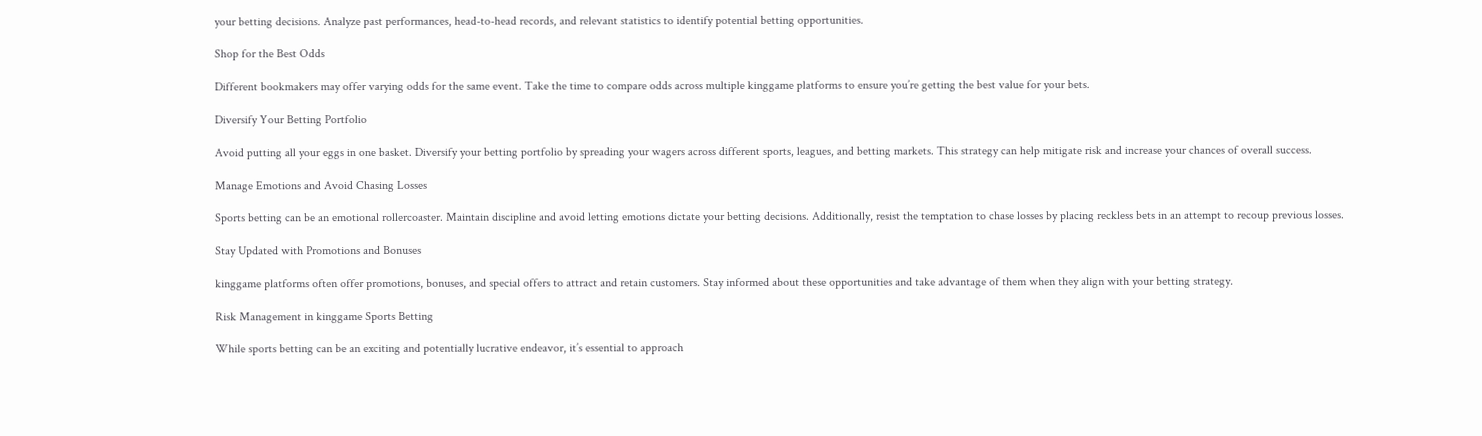your betting decisions. Analyze past performances, head-to-head records, and relevant statistics to identify potential betting opportunities.

Shop for the Best Odds

Different bookmakers may offer varying odds for the same event. Take the time to compare odds across multiple kinggame platforms to ensure you’re getting the best value for your bets.

Diversify Your Betting Portfolio

Avoid putting all your eggs in one basket. Diversify your betting portfolio by spreading your wagers across different sports, leagues, and betting markets. This strategy can help mitigate risk and increase your chances of overall success.

Manage Emotions and Avoid Chasing Losses

Sports betting can be an emotional rollercoaster. Maintain discipline and avoid letting emotions dictate your betting decisions. Additionally, resist the temptation to chase losses by placing reckless bets in an attempt to recoup previous losses.

Stay Updated with Promotions and Bonuses

kinggame platforms often offer promotions, bonuses, and special offers to attract and retain customers. Stay informed about these opportunities and take advantage of them when they align with your betting strategy.

Risk Management in kinggame Sports Betting

While sports betting can be an exciting and potentially lucrative endeavor, it’s essential to approach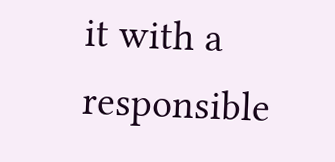it with a responsible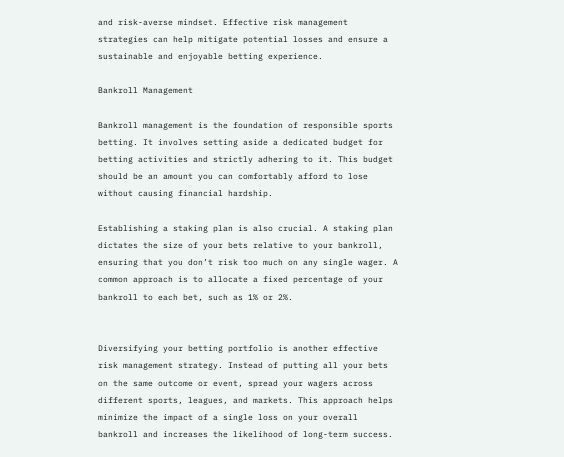and risk-averse mindset. Effective risk management strategies can help mitigate potential losses and ensure a sustainable and enjoyable betting experience.

Bankroll Management

Bankroll management is the foundation of responsible sports betting. It involves setting aside a dedicated budget for betting activities and strictly adhering to it. This budget should be an amount you can comfortably afford to lose without causing financial hardship.

Establishing a staking plan is also crucial. A staking plan dictates the size of your bets relative to your bankroll, ensuring that you don’t risk too much on any single wager. A common approach is to allocate a fixed percentage of your bankroll to each bet, such as 1% or 2%.


Diversifying your betting portfolio is another effective risk management strategy. Instead of putting all your bets on the same outcome or event, spread your wagers across different sports, leagues, and markets. This approach helps minimize the impact of a single loss on your overall bankroll and increases the likelihood of long-term success.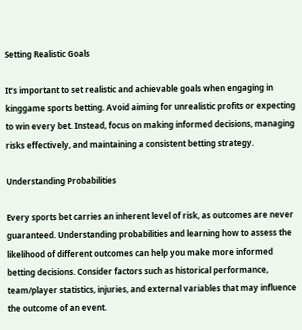Setting Realistic Goals

It’s important to set realistic and achievable goals when engaging in kinggame sports betting. Avoid aiming for unrealistic profits or expecting to win every bet. Instead, focus on making informed decisions, managing risks effectively, and maintaining a consistent betting strategy.

Understanding Probabilities

Every sports bet carries an inherent level of risk, as outcomes are never guaranteed. Understanding probabilities and learning how to assess the likelihood of different outcomes can help you make more informed betting decisions. Consider factors such as historical performance, team/player statistics, injuries, and external variables that may influence the outcome of an event.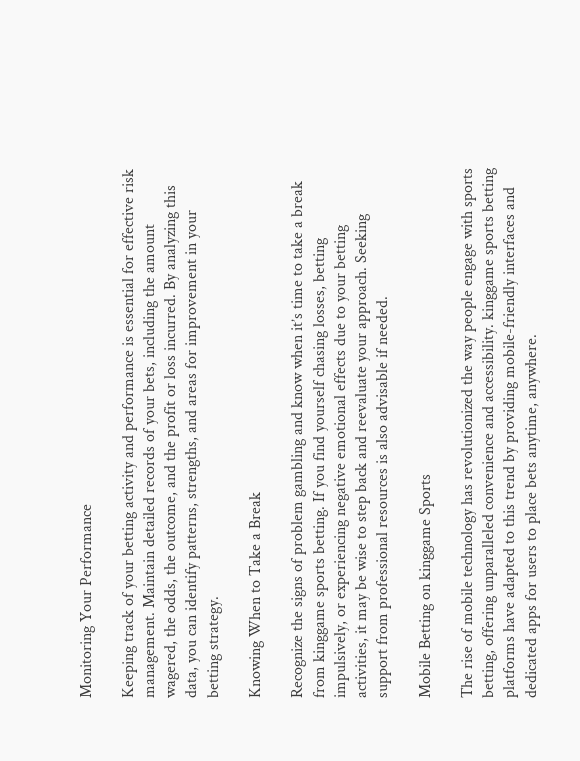Monitoring Your Performance

Keeping track of your betting activity and performance is essential for effective risk management. Maintain detailed records of your bets, including the amount wagered, the odds, the outcome, and the profit or loss incurred. By analyzing this data, you can identify patterns, strengths, and areas for improvement in your betting strategy.

Knowing When to Take a Break

Recognize the signs of problem gambling and know when it’s time to take a break from kinggame sports betting. If you find yourself chasing losses, betting impulsively, or experiencing negative emotional effects due to your betting activities, it may be wise to step back and reevaluate your approach. Seeking support from professional resources is also advisable if needed.

Mobile Betting on kinggame Sports

The rise of mobile technology has revolutionized the way people engage with sports betting, offering unparalleled convenience and accessibility. kinggame sports betting platforms have adapted to this trend by providing mobile-friendly interfaces and dedicated apps for users to place bets anytime, anywhere.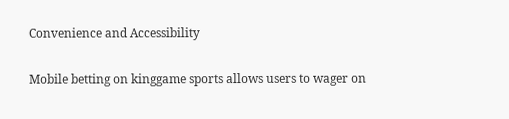Convenience and Accessibility

Mobile betting on kinggame sports allows users to wager on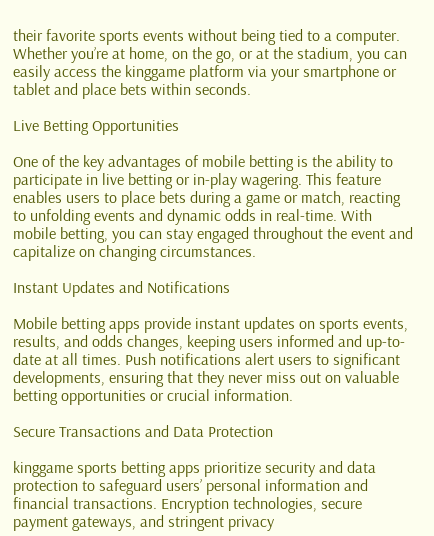their favorite sports events without being tied to a computer. Whether you’re at home, on the go, or at the stadium, you can easily access the kinggame platform via your smartphone or tablet and place bets within seconds.

Live Betting Opportunities

One of the key advantages of mobile betting is the ability to participate in live betting or in-play wagering. This feature enables users to place bets during a game or match, reacting to unfolding events and dynamic odds in real-time. With mobile betting, you can stay engaged throughout the event and capitalize on changing circumstances.

Instant Updates and Notifications

Mobile betting apps provide instant updates on sports events, results, and odds changes, keeping users informed and up-to-date at all times. Push notifications alert users to significant developments, ensuring that they never miss out on valuable betting opportunities or crucial information.

Secure Transactions and Data Protection

kinggame sports betting apps prioritize security and data protection to safeguard users’ personal information and financial transactions. Encryption technologies, secure payment gateways, and stringent privacy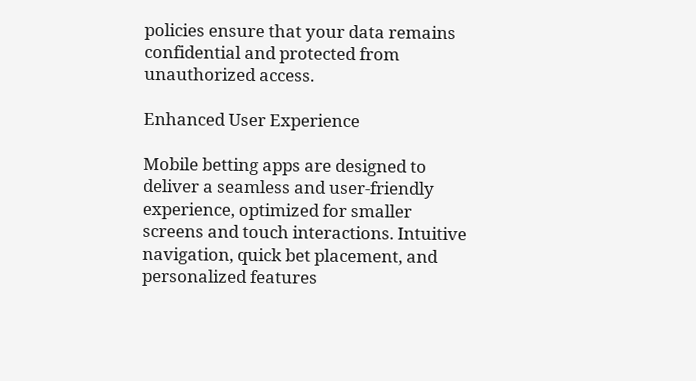policies ensure that your data remains confidential and protected from unauthorized access.

Enhanced User Experience

Mobile betting apps are designed to deliver a seamless and user-friendly experience, optimized for smaller screens and touch interactions. Intuitive navigation, quick bet placement, and personalized features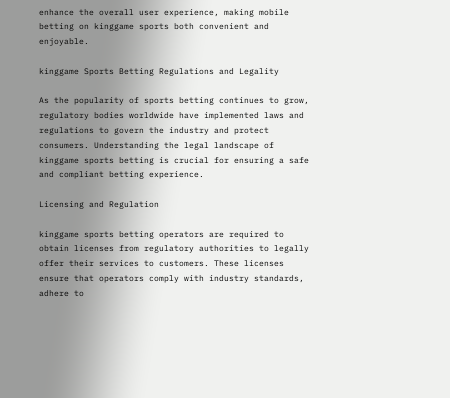enhance the overall user experience, making mobile betting on kinggame sports both convenient and enjoyable.

kinggame Sports Betting Regulations and Legality

As the popularity of sports betting continues to grow, regulatory bodies worldwide have implemented laws and regulations to govern the industry and protect consumers. Understanding the legal landscape of kinggame sports betting is crucial for ensuring a safe and compliant betting experience.

Licensing and Regulation

kinggame sports betting operators are required to obtain licenses from regulatory authorities to legally offer their services to customers. These licenses ensure that operators comply with industry standards, adhere to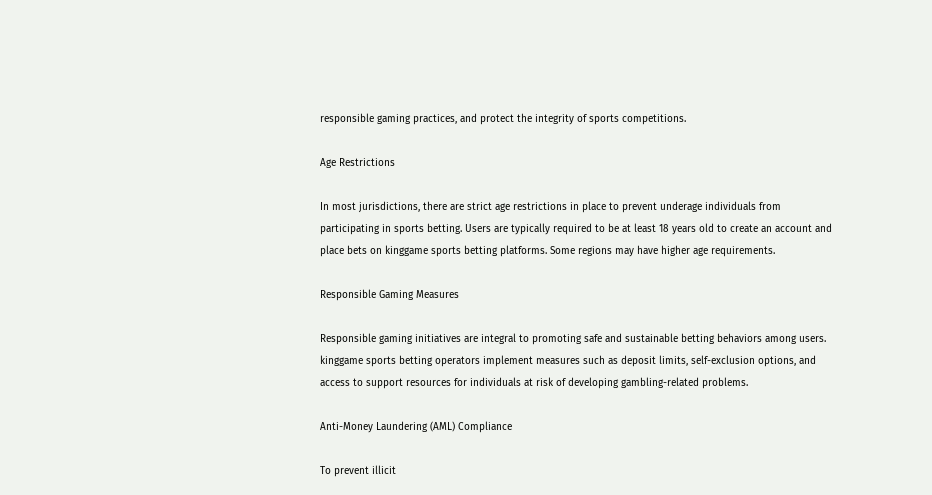responsible gaming practices, and protect the integrity of sports competitions.

Age Restrictions

In most jurisdictions, there are strict age restrictions in place to prevent underage individuals from participating in sports betting. Users are typically required to be at least 18 years old to create an account and place bets on kinggame sports betting platforms. Some regions may have higher age requirements.

Responsible Gaming Measures

Responsible gaming initiatives are integral to promoting safe and sustainable betting behaviors among users. kinggame sports betting operators implement measures such as deposit limits, self-exclusion options, and access to support resources for individuals at risk of developing gambling-related problems.

Anti-Money Laundering (AML) Compliance

To prevent illicit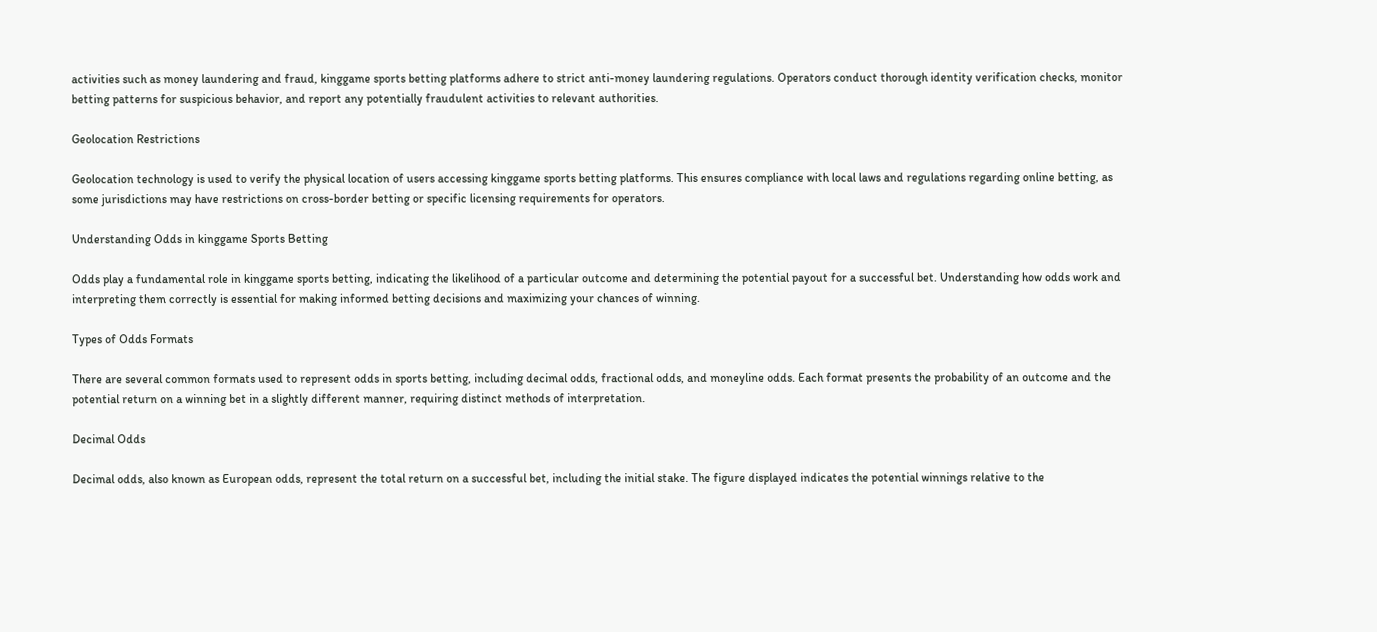activities such as money laundering and fraud, kinggame sports betting platforms adhere to strict anti-money laundering regulations. Operators conduct thorough identity verification checks, monitor betting patterns for suspicious behavior, and report any potentially fraudulent activities to relevant authorities.

Geolocation Restrictions

Geolocation technology is used to verify the physical location of users accessing kinggame sports betting platforms. This ensures compliance with local laws and regulations regarding online betting, as some jurisdictions may have restrictions on cross-border betting or specific licensing requirements for operators.

Understanding Odds in kinggame Sports Betting

Odds play a fundamental role in kinggame sports betting, indicating the likelihood of a particular outcome and determining the potential payout for a successful bet. Understanding how odds work and interpreting them correctly is essential for making informed betting decisions and maximizing your chances of winning.

Types of Odds Formats

There are several common formats used to represent odds in sports betting, including decimal odds, fractional odds, and moneyline odds. Each format presents the probability of an outcome and the potential return on a winning bet in a slightly different manner, requiring distinct methods of interpretation.

Decimal Odds

Decimal odds, also known as European odds, represent the total return on a successful bet, including the initial stake. The figure displayed indicates the potential winnings relative to the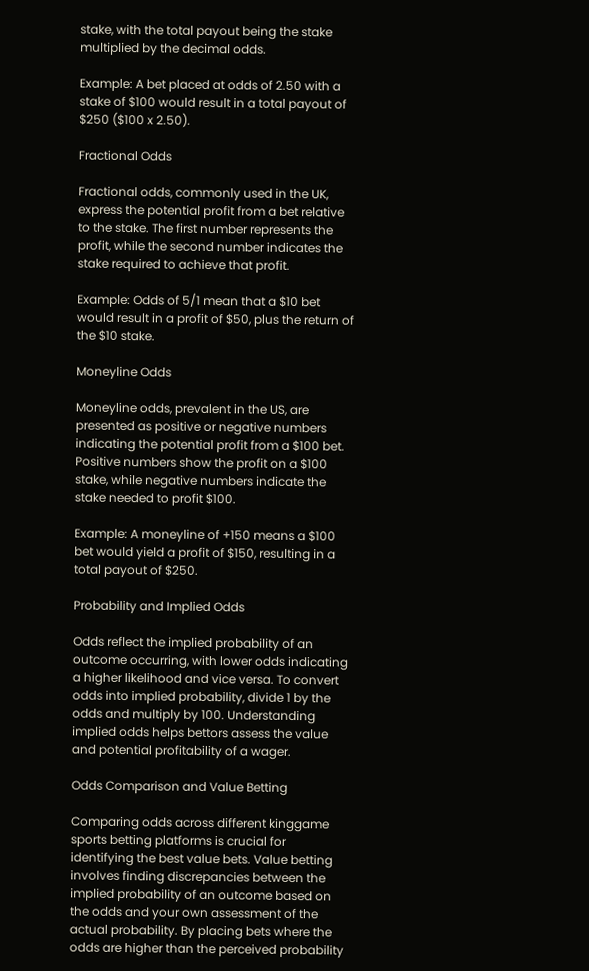stake, with the total payout being the stake multiplied by the decimal odds.

Example: A bet placed at odds of 2.50 with a stake of $100 would result in a total payout of $250 ($100 x 2.50).

Fractional Odds

Fractional odds, commonly used in the UK, express the potential profit from a bet relative to the stake. The first number represents the profit, while the second number indicates the stake required to achieve that profit.

Example: Odds of 5/1 mean that a $10 bet would result in a profit of $50, plus the return of the $10 stake.

Moneyline Odds

Moneyline odds, prevalent in the US, are presented as positive or negative numbers indicating the potential profit from a $100 bet. Positive numbers show the profit on a $100 stake, while negative numbers indicate the stake needed to profit $100.

Example: A moneyline of +150 means a $100 bet would yield a profit of $150, resulting in a total payout of $250.

Probability and Implied Odds

Odds reflect the implied probability of an outcome occurring, with lower odds indicating a higher likelihood and vice versa. To convert odds into implied probability, divide 1 by the odds and multiply by 100. Understanding implied odds helps bettors assess the value and potential profitability of a wager.

Odds Comparison and Value Betting

Comparing odds across different kinggame sports betting platforms is crucial for identifying the best value bets. Value betting involves finding discrepancies between the implied probability of an outcome based on the odds and your own assessment of the actual probability. By placing bets where the odds are higher than the perceived probability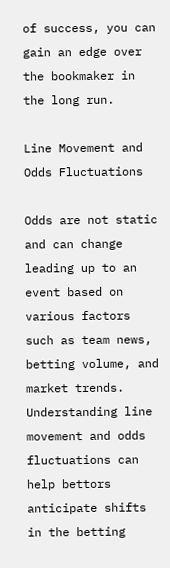of success, you can gain an edge over the bookmaker in the long run.

Line Movement and Odds Fluctuations

Odds are not static and can change leading up to an event based on various factors such as team news, betting volume, and market trends. Understanding line movement and odds fluctuations can help bettors anticipate shifts in the betting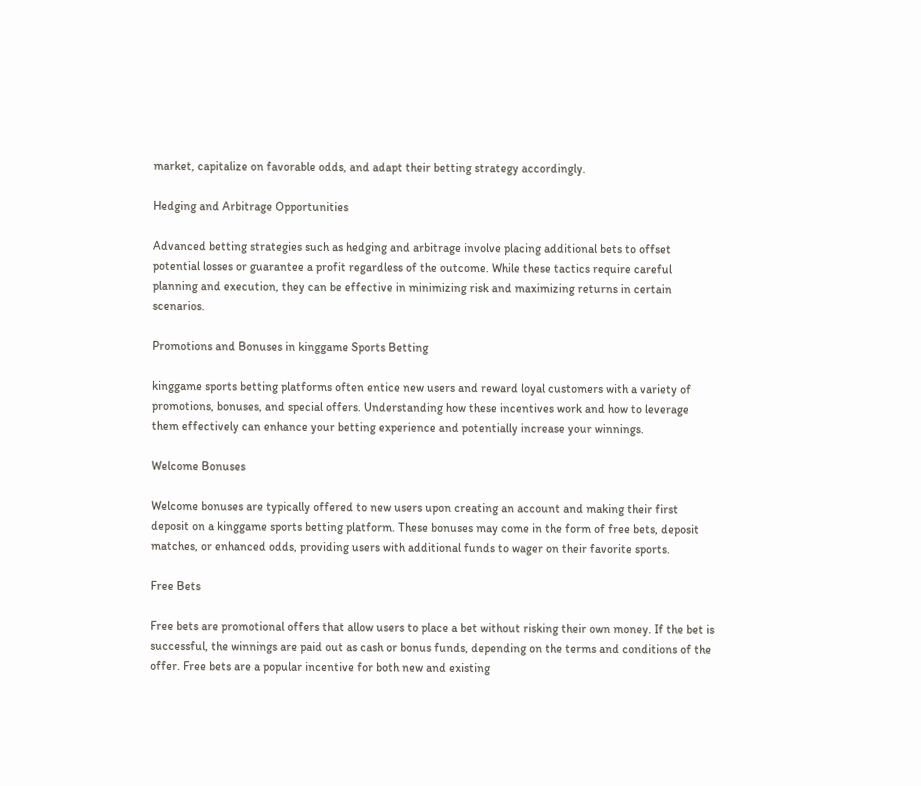market, capitalize on favorable odds, and adapt their betting strategy accordingly.

Hedging and Arbitrage Opportunities

Advanced betting strategies such as hedging and arbitrage involve placing additional bets to offset potential losses or guarantee a profit regardless of the outcome. While these tactics require careful planning and execution, they can be effective in minimizing risk and maximizing returns in certain scenarios.

Promotions and Bonuses in kinggame Sports Betting

kinggame sports betting platforms often entice new users and reward loyal customers with a variety of promotions, bonuses, and special offers. Understanding how these incentives work and how to leverage them effectively can enhance your betting experience and potentially increase your winnings.

Welcome Bonuses

Welcome bonuses are typically offered to new users upon creating an account and making their first deposit on a kinggame sports betting platform. These bonuses may come in the form of free bets, deposit matches, or enhanced odds, providing users with additional funds to wager on their favorite sports.

Free Bets

Free bets are promotional offers that allow users to place a bet without risking their own money. If the bet is successful, the winnings are paid out as cash or bonus funds, depending on the terms and conditions of the offer. Free bets are a popular incentive for both new and existing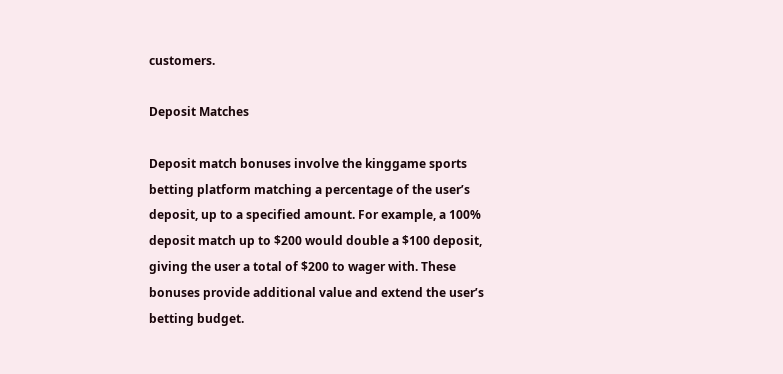customers.

Deposit Matches

Deposit match bonuses involve the kinggame sports betting platform matching a percentage of the user’s deposit, up to a specified amount. For example, a 100% deposit match up to $200 would double a $100 deposit, giving the user a total of $200 to wager with. These bonuses provide additional value and extend the user’s betting budget.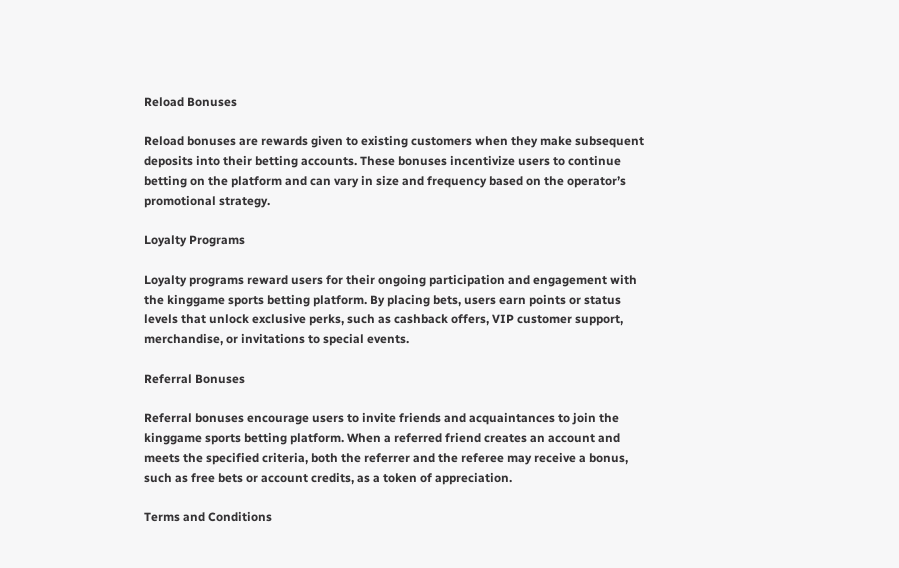Reload Bonuses

Reload bonuses are rewards given to existing customers when they make subsequent deposits into their betting accounts. These bonuses incentivize users to continue betting on the platform and can vary in size and frequency based on the operator’s promotional strategy.

Loyalty Programs

Loyalty programs reward users for their ongoing participation and engagement with the kinggame sports betting platform. By placing bets, users earn points or status levels that unlock exclusive perks, such as cashback offers, VIP customer support, merchandise, or invitations to special events.

Referral Bonuses

Referral bonuses encourage users to invite friends and acquaintances to join the kinggame sports betting platform. When a referred friend creates an account and meets the specified criteria, both the referrer and the referee may receive a bonus, such as free bets or account credits, as a token of appreciation.

Terms and Conditions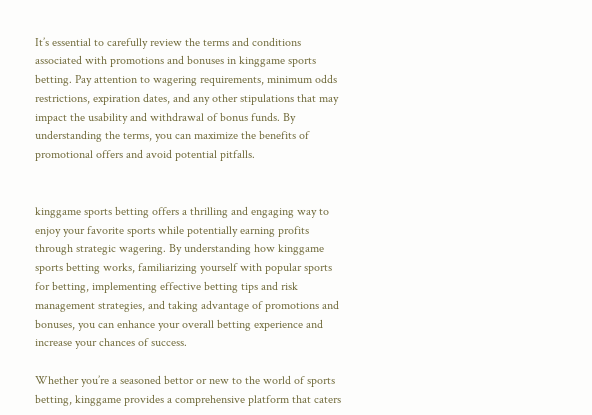It’s essential to carefully review the terms and conditions associated with promotions and bonuses in kinggame sports betting. Pay attention to wagering requirements, minimum odds restrictions, expiration dates, and any other stipulations that may impact the usability and withdrawal of bonus funds. By understanding the terms, you can maximize the benefits of promotional offers and avoid potential pitfalls.


kinggame sports betting offers a thrilling and engaging way to enjoy your favorite sports while potentially earning profits through strategic wagering. By understanding how kinggame sports betting works, familiarizing yourself with popular sports for betting, implementing effective betting tips and risk management strategies, and taking advantage of promotions and bonuses, you can enhance your overall betting experience and increase your chances of success.

Whether you’re a seasoned bettor or new to the world of sports betting, kinggame provides a comprehensive platform that caters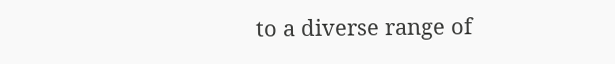to a diverse range of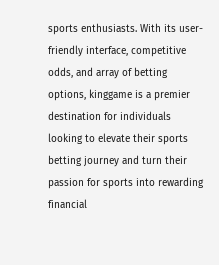sports enthusiasts. With its user-friendly interface, competitive odds, and array of betting options, kinggame is a premier destination for individuals looking to elevate their sports betting journey and turn their passion for sports into rewarding financial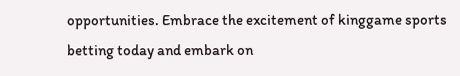opportunities. Embrace the excitement of kinggame sports betting today and embark on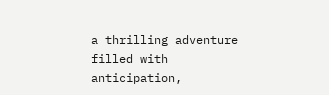a thrilling adventure filled with anticipation,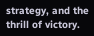strategy, and the thrill of victory.